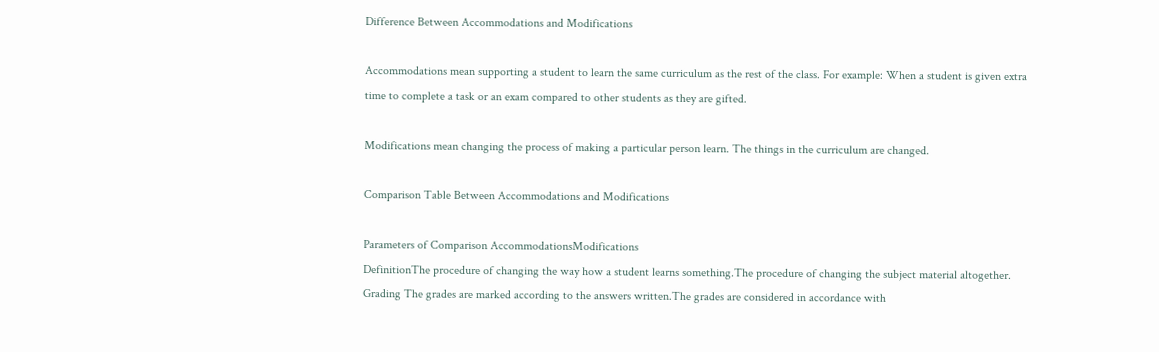Difference Between Accommodations and Modifications

Accommodations mean supporting a student to learn the same curriculum as the rest of the class. For example: When a student is given extra time to complete a task or an exam compared to other students as they are gifted.

Modifications mean changing the process of making a particular person learn. The things in the curriculum are changed.

Comparison Table Between Accommodations and Modifications

Parameters of Comparison AccommodationsModifications
DefinitionThe procedure of changing the way how a student learns something.The procedure of changing the subject material altogether.
Grading The grades are marked according to the answers written.The grades are considered in accordance with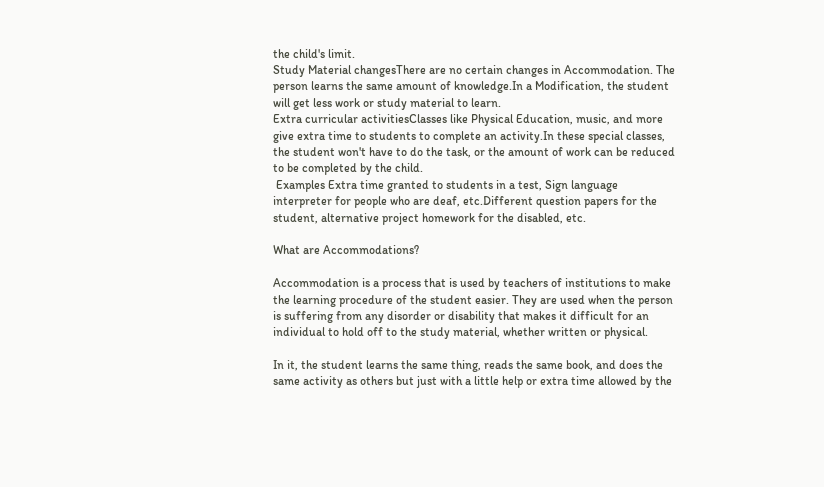the child's limit.
Study Material changesThere are no certain changes in Accommodation. The person learns the same amount of knowledge.In a Modification, the student will get less work or study material to learn.
Extra curricular activitiesClasses like Physical Education, music, and more give extra time to students to complete an activity.In these special classes, the student won't have to do the task, or the amount of work can be reduced to be completed by the child.
 Examples Extra time granted to students in a test, Sign language interpreter for people who are deaf, etc.Different question papers for the student, alternative project homework for the disabled, etc.

What are Accommodations?

Accommodation is a process that is used by teachers of institutions to make the learning procedure of the student easier. They are used when the person is suffering from any disorder or disability that makes it difficult for an individual to hold off to the study material, whether written or physical.

In it, the student learns the same thing, reads the same book, and does the same activity as others but just with a little help or extra time allowed by the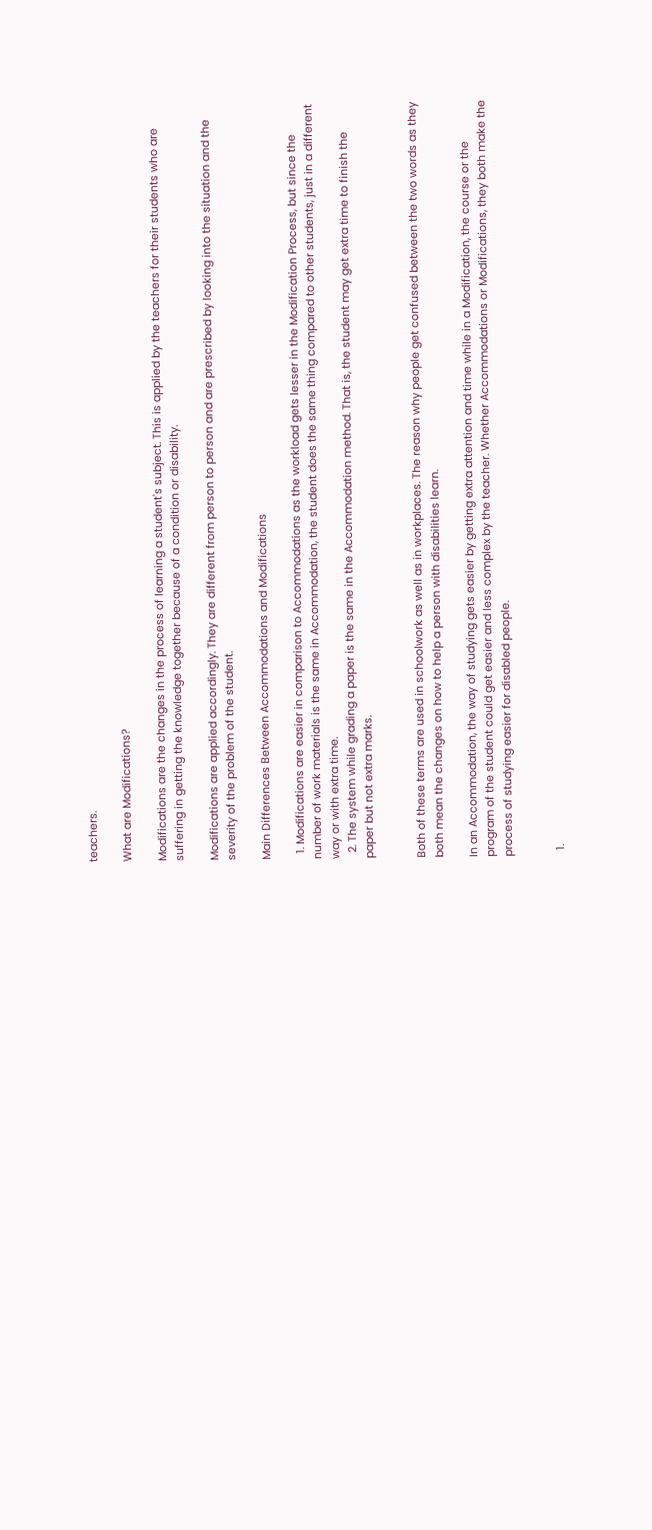teachers.

What are Modifications?

Modifications are the changes in the process of learning a student's subject. This is applied by the teachers for their students who are suffering in getting the knowledge together because of a condition or disability.

Modifications are applied accordingly. They are different from person to person and are prescribed by looking into the situation and the severity of the problem of the student.

Main Differences Between Accommodations and Modifications

  1. Modifications are easier in comparison to Accommodations as the workload gets lesser in the Modification Process, but since the number of work materials is the same in Accommodation, the student does the same thing compared to other students, just in a different way or with extra time.
  2. The system while grading a paper is the same in the Accommodation method. That is, the student may get extra time to finish the paper but not extra marks.


Both of these terms are used in schoolwork as well as in workplaces. The reason why people get confused between the two words as they both mean the changes on how to help a person with disabilities learn.

In an Accommodation, the way of studying gets easier by getting extra attention and time while in a Modification, the course or the program of the student could get easier and less complex by the teacher. Whether Accommodations or Modifications, they both make the process of studying easier for disabled people.


  1.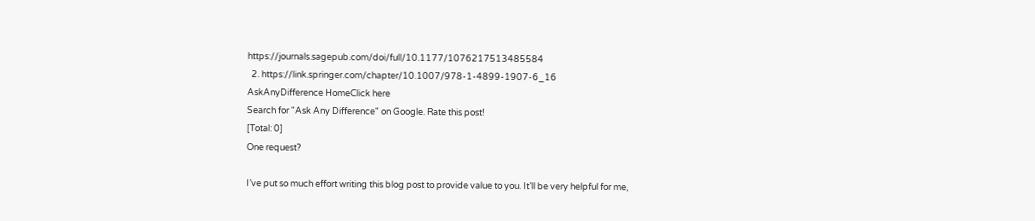https://journals.sagepub.com/doi/full/10.1177/1076217513485584
  2. https://link.springer.com/chapter/10.1007/978-1-4899-1907-6_16
AskAnyDifference HomeClick here
Search for "Ask Any Difference" on Google. Rate this post!
[Total: 0]
One request?

I’ve put so much effort writing this blog post to provide value to you. It’ll be very helpful for me,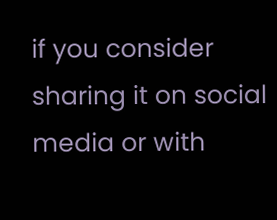if you consider sharing it on social media or with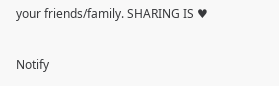your friends/family. SHARING IS ♥

Notify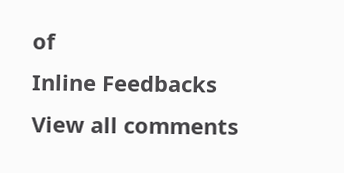of
Inline Feedbacks
View all comments